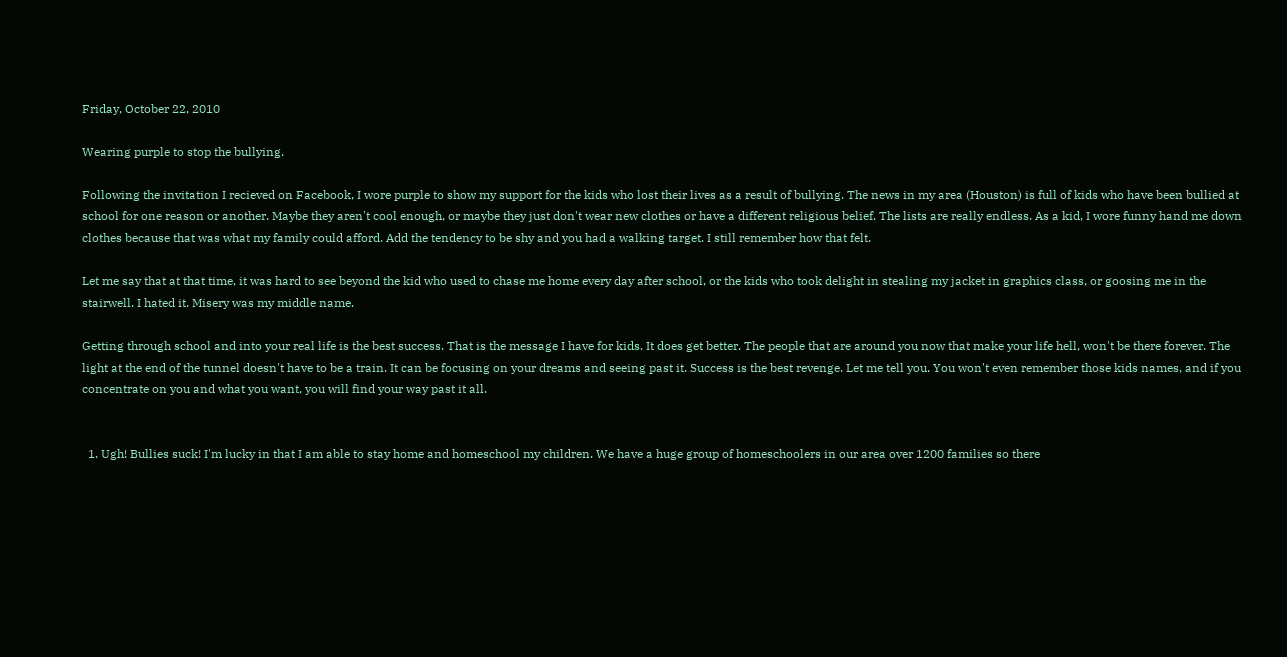Friday, October 22, 2010

Wearing purple to stop the bullying.

Following the invitation I recieved on Facebook, I wore purple to show my support for the kids who lost their lives as a result of bullying. The news in my area (Houston) is full of kids who have been bullied at school for one reason or another. Maybe they aren't cool enough, or maybe they just don't wear new clothes or have a different religious belief. The lists are really endless. As a kid, I wore funny hand me down clothes because that was what my family could afford. Add the tendency to be shy and you had a walking target. I still remember how that felt.

Let me say that at that time, it was hard to see beyond the kid who used to chase me home every day after school, or the kids who took delight in stealing my jacket in graphics class, or goosing me in the stairwell. I hated it. Misery was my middle name.

Getting through school and into your real life is the best success. That is the message I have for kids. It does get better. The people that are around you now that make your life hell, won't be there forever. The light at the end of the tunnel doesn't have to be a train. It can be focusing on your dreams and seeing past it. Success is the best revenge. Let me tell you. You won't even remember those kids names, and if you concentrate on you and what you want, you will find your way past it all.


  1. Ugh! Bullies suck! I'm lucky in that I am able to stay home and homeschool my children. We have a huge group of homeschoolers in our area over 1200 families so there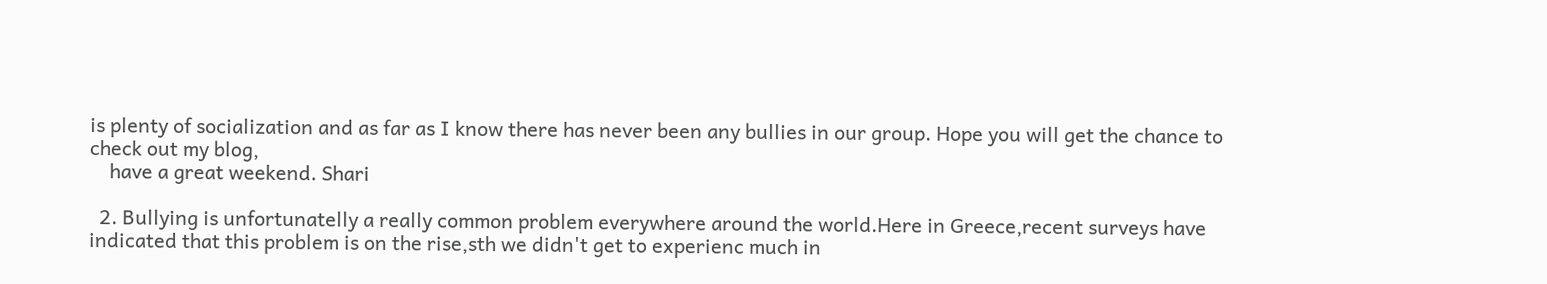is plenty of socialization and as far as I know there has never been any bullies in our group. Hope you will get the chance to check out my blog,
    have a great weekend. Shari

  2. Bullying is unfortunatelly a really common problem everywhere around the world.Here in Greece,recent surveys have indicated that this problem is on the rise,sth we didn't get to experienc much in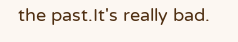the past.It's really bad.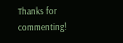Thanks for commenting!